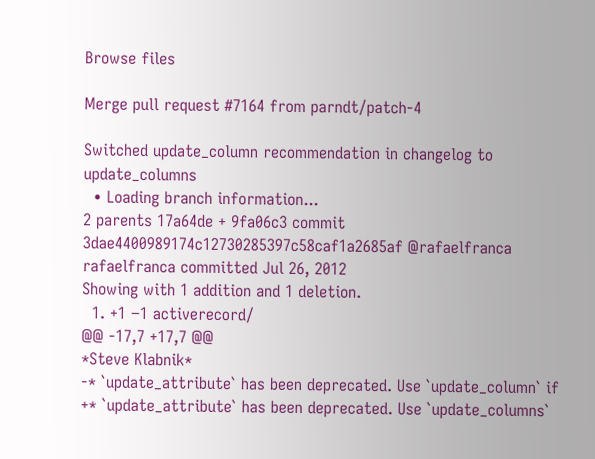Browse files

Merge pull request #7164 from parndt/patch-4

Switched update_column recommendation in changelog to update_columns
  • Loading branch information...
2 parents 17a64de + 9fa06c3 commit 3dae4400989174c12730285397c58caf1a2685af @rafaelfranca rafaelfranca committed Jul 26, 2012
Showing with 1 addition and 1 deletion.
  1. +1 −1 activerecord/
@@ -17,7 +17,7 @@
*Steve Klabnik*
-* `update_attribute` has been deprecated. Use `update_column` if
+* `update_attribute` has been deprecated. Use `update_columns`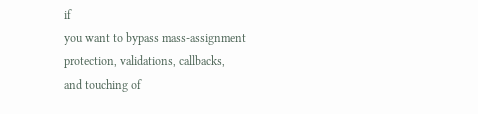if
you want to bypass mass-assignment protection, validations, callbacks,
and touching of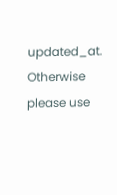updated_at. Otherwise please use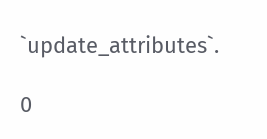`update_attributes`.

0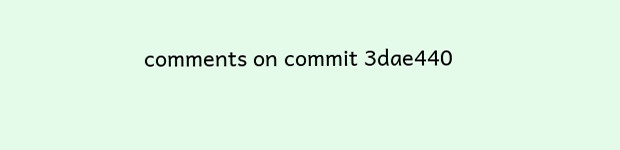comments on commit 3dae440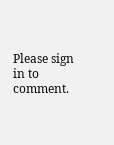Please sign in to comment.